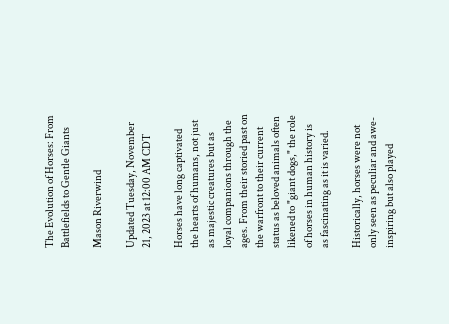The Evolution of Horses: From Battlefields to Gentle Giants

Mason Riverwind

Updated Tuesday, November 21, 2023 at 12:00 AM CDT

Horses have long captivated the hearts of humans, not just as majestic creatures but as loyal companions through the ages. From their storied past on the warfront to their current status as beloved animals often likened to "giant dogs," the role of horses in human history is as fascinating as it is varied.

Historically, horses were not only seen as peculiar and awe-inspiring but also played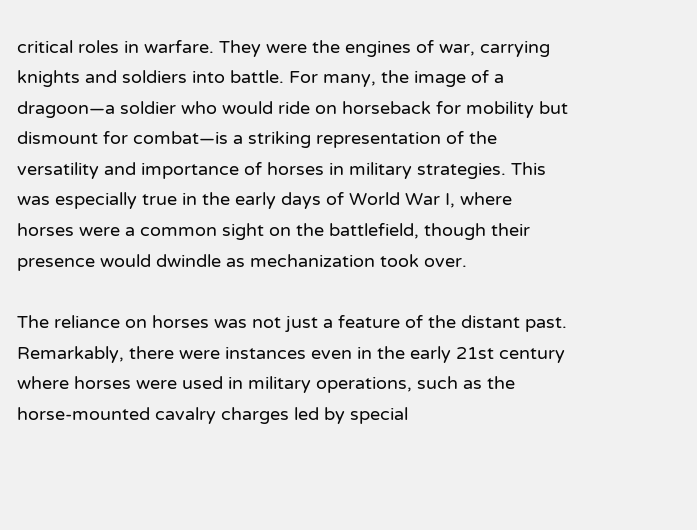critical roles in warfare. They were the engines of war, carrying knights and soldiers into battle. For many, the image of a dragoon—a soldier who would ride on horseback for mobility but dismount for combat—is a striking representation of the versatility and importance of horses in military strategies. This was especially true in the early days of World War I, where horses were a common sight on the battlefield, though their presence would dwindle as mechanization took over.

The reliance on horses was not just a feature of the distant past. Remarkably, there were instances even in the early 21st century where horses were used in military operations, such as the horse-mounted cavalry charges led by special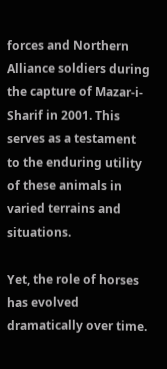forces and Northern Alliance soldiers during the capture of Mazar-i-Sharif in 2001. This serves as a testament to the enduring utility of these animals in varied terrains and situations.

Yet, the role of horses has evolved dramatically over time.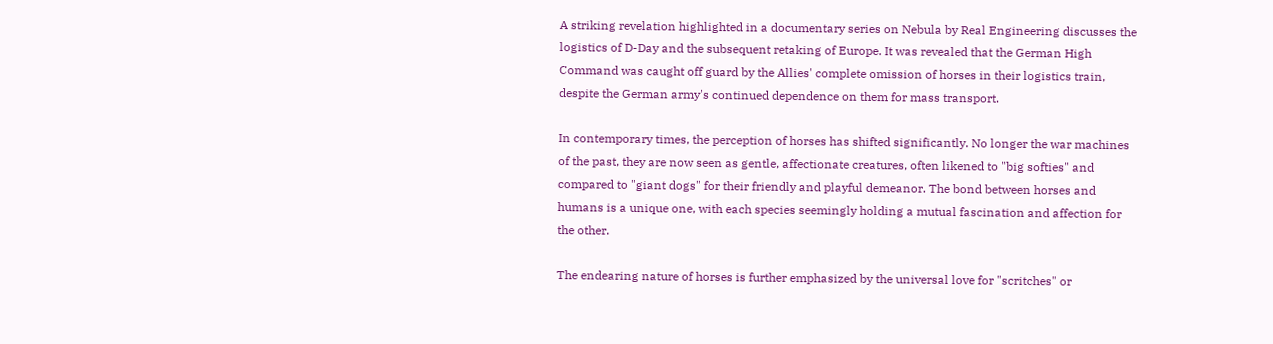A striking revelation highlighted in a documentary series on Nebula by Real Engineering discusses the logistics of D-Day and the subsequent retaking of Europe. It was revealed that the German High Command was caught off guard by the Allies' complete omission of horses in their logistics train, despite the German army's continued dependence on them for mass transport.

In contemporary times, the perception of horses has shifted significantly. No longer the war machines of the past, they are now seen as gentle, affectionate creatures, often likened to "big softies" and compared to "giant dogs" for their friendly and playful demeanor. The bond between horses and humans is a unique one, with each species seemingly holding a mutual fascination and affection for the other.

The endearing nature of horses is further emphasized by the universal love for "scritches" or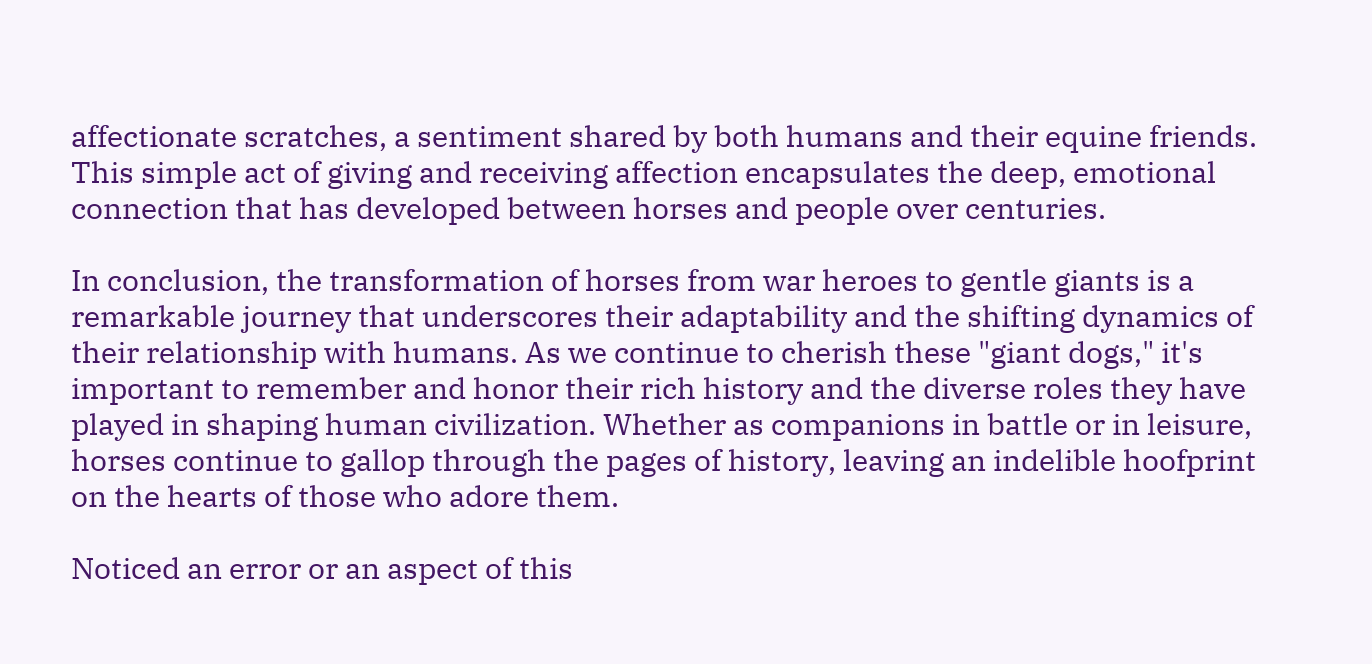affectionate scratches, a sentiment shared by both humans and their equine friends. This simple act of giving and receiving affection encapsulates the deep, emotional connection that has developed between horses and people over centuries.

In conclusion, the transformation of horses from war heroes to gentle giants is a remarkable journey that underscores their adaptability and the shifting dynamics of their relationship with humans. As we continue to cherish these "giant dogs," it's important to remember and honor their rich history and the diverse roles they have played in shaping human civilization. Whether as companions in battle or in leisure, horses continue to gallop through the pages of history, leaving an indelible hoofprint on the hearts of those who adore them.

Noticed an error or an aspect of this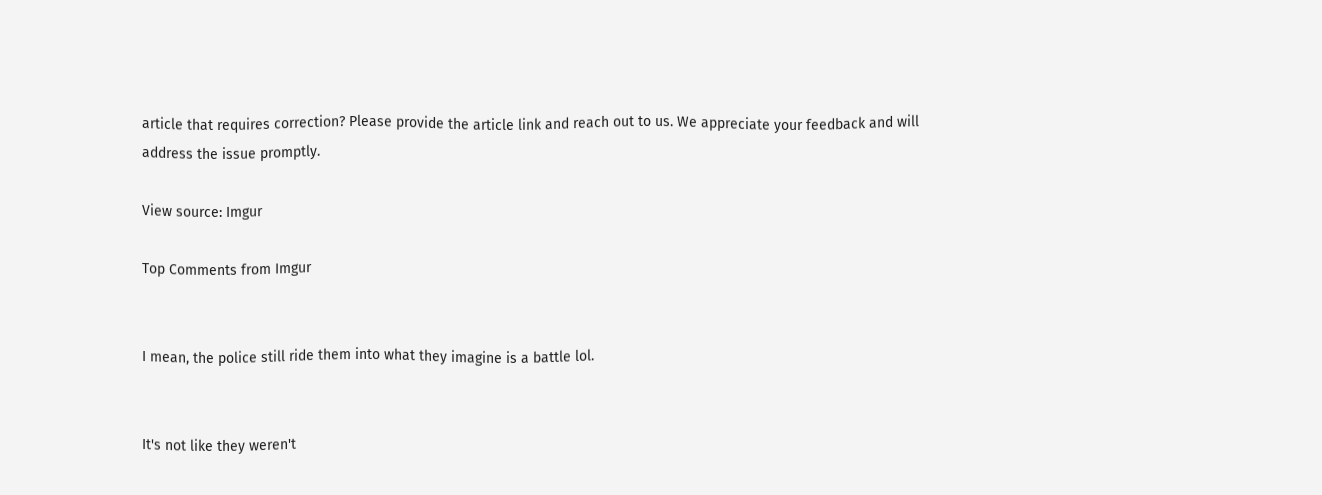article that requires correction? Please provide the article link and reach out to us. We appreciate your feedback and will address the issue promptly.

View source: Imgur

Top Comments from Imgur


I mean, the police still ride them into what they imagine is a battle lol.


It's not like they weren't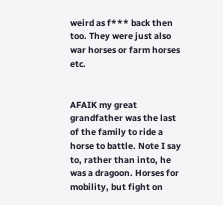weird as f*** back then too. They were just also war horses or farm horses etc.


AFAIK my great grandfather was the last of the family to ride a horse to battle. Note I say to, rather than into, he was a dragoon. Horses for mobility, but fight on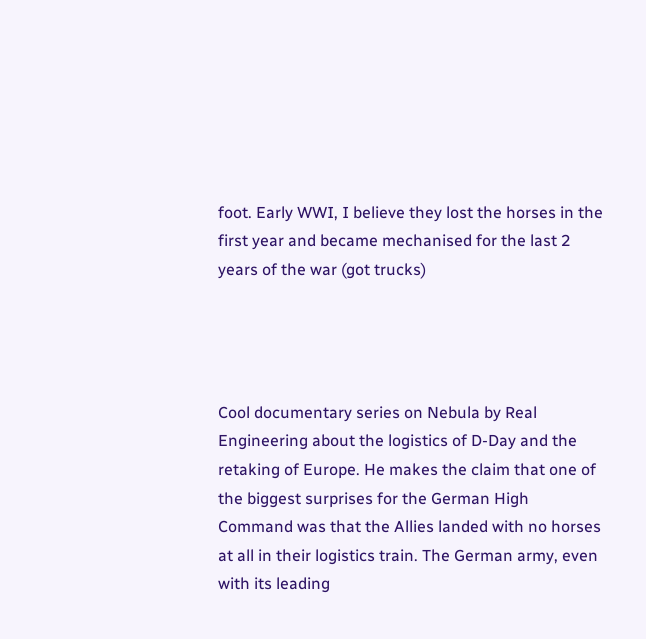foot. Early WWI, I believe they lost the horses in the first year and became mechanised for the last 2 years of the war (got trucks)




Cool documentary series on Nebula by Real Engineering about the logistics of D-Day and the retaking of Europe. He makes the claim that one of the biggest surprises for the German High Command was that the Allies landed with no horses at all in their logistics train. The German army, even with its leading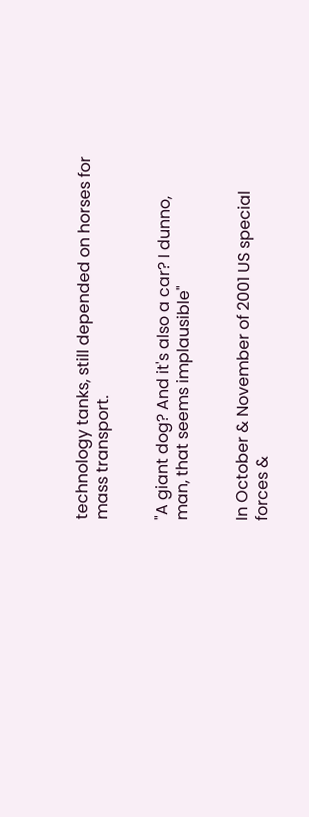technology tanks, still depended on horses for mass transport.


"A giant dog? And it's also a car? I dunno, man, that seems implausible"


In October & November of 2001 US special forces &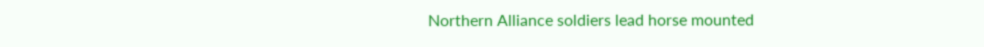Northern Alliance soldiers lead horse mounted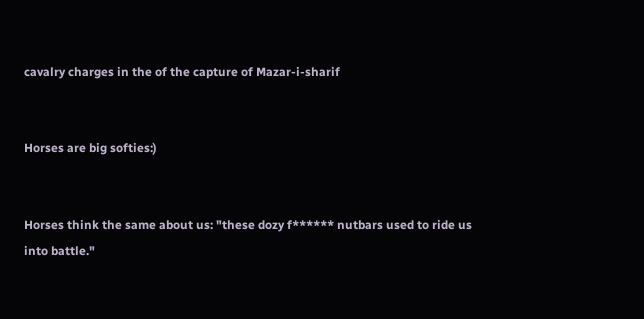cavalry charges in the of the capture of Mazar-i-sharif


Horses are big softies:)


Horses think the same about us: "these dozy f****** nutbars used to ride us into battle."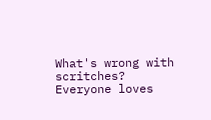What's wrong with scritches? Everyone loves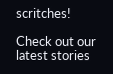scritches!

Check out our latest stories